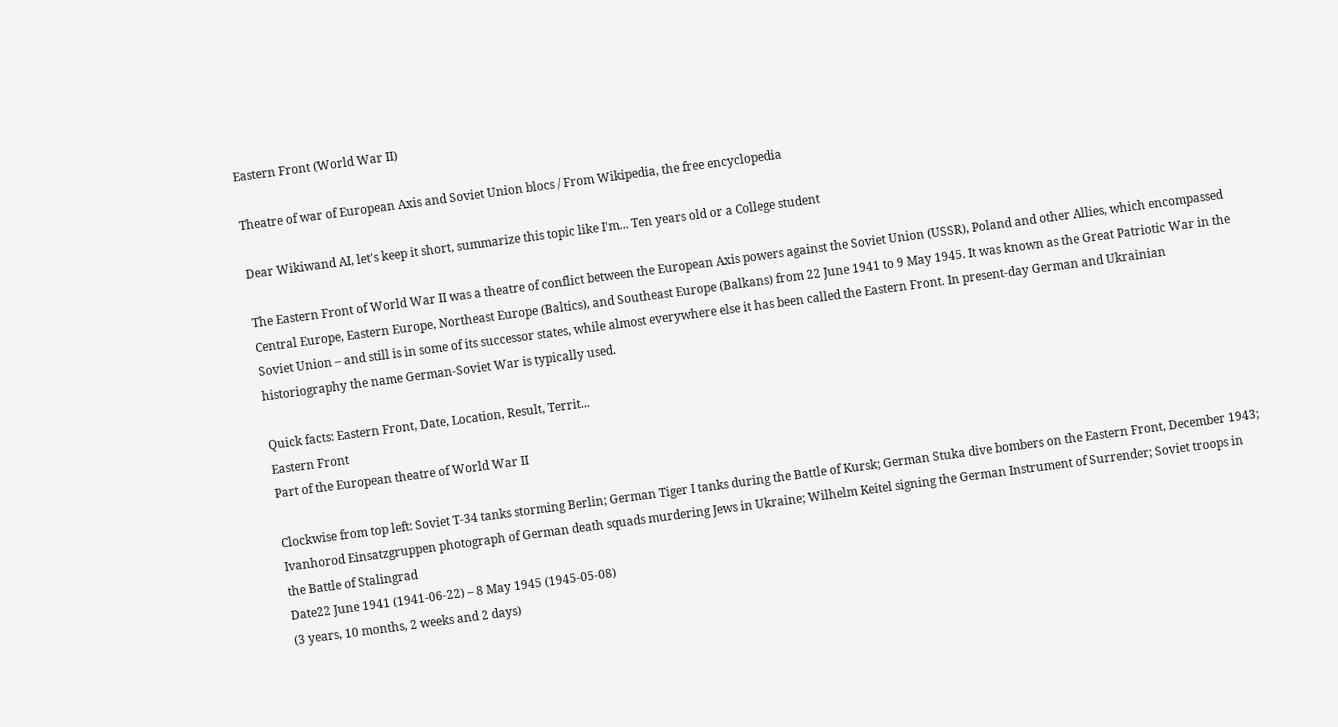Eastern Front (World War II)

Theatre of war of European Axis and Soviet Union blocs / From Wikipedia, the free encyclopedia

Dear Wikiwand AI, let's keep it short, summarize this topic like I'm... Ten years old or a College student

The Eastern Front of World War II was a theatre of conflict between the European Axis powers against the Soviet Union (USSR), Poland and other Allies, which encompassed Central Europe, Eastern Europe, Northeast Europe (Baltics), and Southeast Europe (Balkans) from 22 June 1941 to 9 May 1945. It was known as the Great Patriotic War in the Soviet Union – and still is in some of its successor states, while almost everywhere else it has been called the Eastern Front. In present-day German and Ukrainian historiography the name German-Soviet War is typically used.

Quick facts: Eastern Front, Date, Location, Result, Territ...
Eastern Front
Part of the European theatre of World War II

Clockwise from top left: Soviet T-34 tanks storming Berlin; German Tiger I tanks during the Battle of Kursk; German Stuka dive bombers on the Eastern Front, December 1943; Ivanhorod Einsatzgruppen photograph of German death squads murdering Jews in Ukraine; Wilhelm Keitel signing the German Instrument of Surrender; Soviet troops in the Battle of Stalingrad
Date22 June 1941 (1941-06-22) – 8 May 1945 (1945-05-08)
(3 years, 10 months, 2 weeks and 2 days)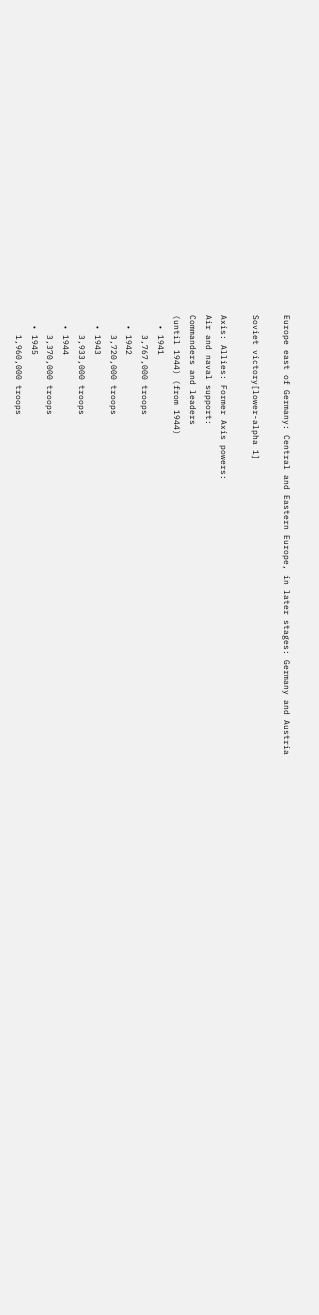Europe east of Germany: Central and Eastern Europe, in later stages: Germany and Austria

Soviet victory[lower-alpha 1]

Axis: Allies: Former Axis powers:
Air and naval support:
Commanders and leaders
(until 1944) (from 1944)
  • 1941
    3,767,000 troops
  • 1942
    3,720,000 troops
  • 1943
    3,933,000 troops
  • 1944
    3,370,000 troops
  • 1945
    1,960,000 troops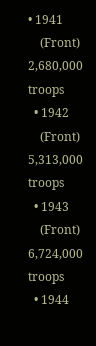• 1941
    (Front) 2,680,000 troops
  • 1942
    (Front) 5,313,000 troops
  • 1943
    (Front) 6,724,000 troops
  • 1944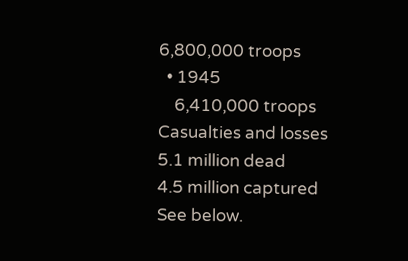6,800,000 troops
  • 1945
    6,410,000 troops
Casualties and losses
5.1 million dead
4.5 million captured
See below.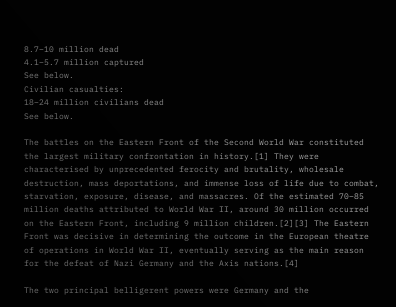8.7–10 million dead
4.1–5.7 million captured
See below.
Civilian casualties:
18–24 million civilians dead
See below.

The battles on the Eastern Front of the Second World War constituted the largest military confrontation in history.[1] They were characterised by unprecedented ferocity and brutality, wholesale destruction, mass deportations, and immense loss of life due to combat, starvation, exposure, disease, and massacres. Of the estimated 70–85 million deaths attributed to World War II, around 30 million occurred on the Eastern Front, including 9 million children.[2][3] The Eastern Front was decisive in determining the outcome in the European theatre of operations in World War II, eventually serving as the main reason for the defeat of Nazi Germany and the Axis nations.[4]

The two principal belligerent powers were Germany and the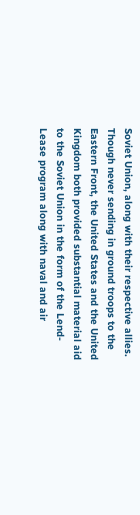Soviet Union, along with their respective allies. Though never sending in ground troops to the Eastern Front, the United States and the United Kingdom both provided substantial material aid to the Soviet Union in the form of the Lend-Lease program along with naval and air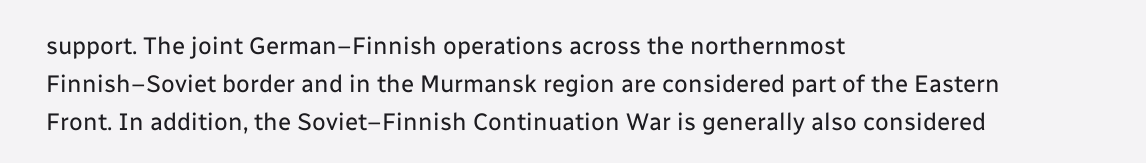support. The joint German–Finnish operations across the northernmost Finnish–Soviet border and in the Murmansk region are considered part of the Eastern Front. In addition, the Soviet–Finnish Continuation War is generally also considered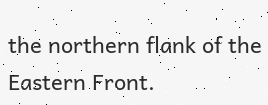the northern flank of the Eastern Front.